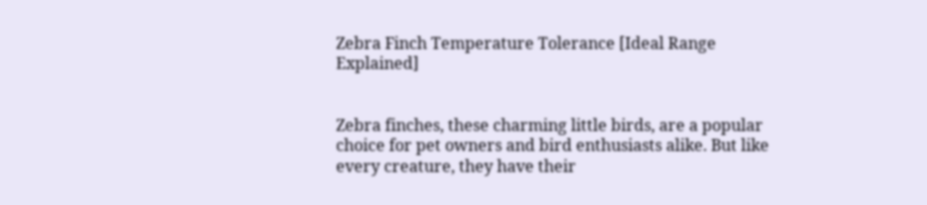Zebra Finch Temperature Tolerance [Ideal Range Explained]


Zebra finches, these charming little birds, are a popular choice for pet owners and bird enthusiasts alike. But like every creature, they have their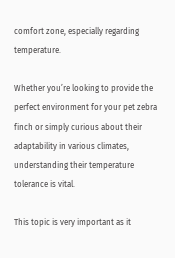comfort zone, especially regarding temperature.

Whether you’re looking to provide the perfect environment for your pet zebra finch or simply curious about their adaptability in various climates, understanding their temperature tolerance is vital.

This topic is very important as it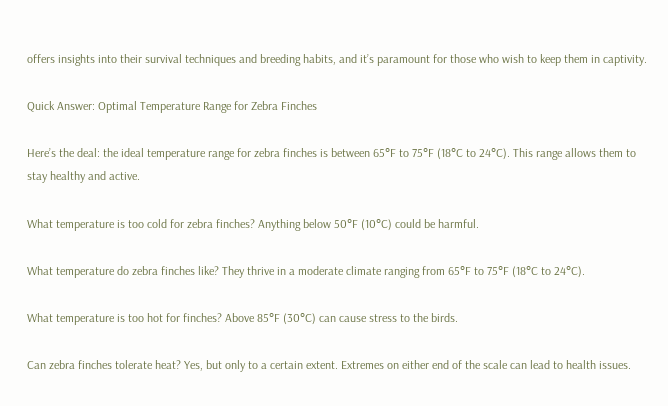offers insights into their survival techniques and breeding habits, and it’s paramount for those who wish to keep them in captivity.

Quick Answer: Optimal Temperature Range for Zebra Finches

Here’s the deal: the ideal temperature range for zebra finches is between 65°F to 75°F (18°C to 24°C). This range allows them to stay healthy and active.

What temperature is too cold for zebra finches? Anything below 50°F (10°C) could be harmful.

What temperature do zebra finches like? They thrive in a moderate climate ranging from 65°F to 75°F (18°C to 24°C).

What temperature is too hot for finches? Above 85°F (30°C) can cause stress to the birds.

Can zebra finches tolerate heat? Yes, but only to a certain extent. Extremes on either end of the scale can lead to health issues.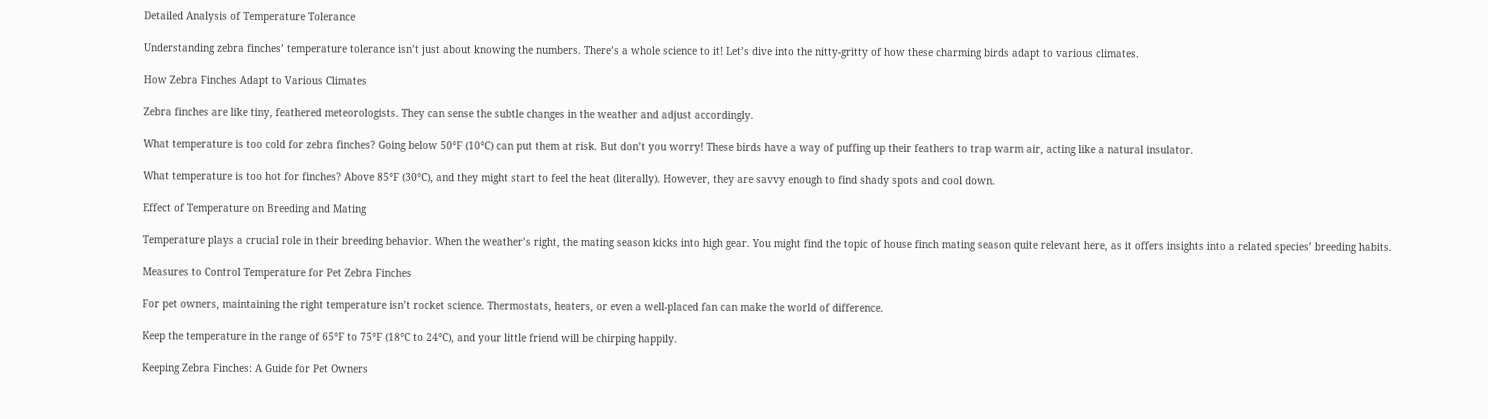Detailed Analysis of Temperature Tolerance

Understanding zebra finches’ temperature tolerance isn’t just about knowing the numbers. There’s a whole science to it! Let’s dive into the nitty-gritty of how these charming birds adapt to various climates.

How Zebra Finches Adapt to Various Climates

Zebra finches are like tiny, feathered meteorologists. They can sense the subtle changes in the weather and adjust accordingly.

What temperature is too cold for zebra finches? Going below 50°F (10°C) can put them at risk. But don’t you worry! These birds have a way of puffing up their feathers to trap warm air, acting like a natural insulator.

What temperature is too hot for finches? Above 85°F (30°C), and they might start to feel the heat (literally). However, they are savvy enough to find shady spots and cool down.

Effect of Temperature on Breeding and Mating

Temperature plays a crucial role in their breeding behavior. When the weather’s right, the mating season kicks into high gear. You might find the topic of house finch mating season quite relevant here, as it offers insights into a related species’ breeding habits.

Measures to Control Temperature for Pet Zebra Finches

For pet owners, maintaining the right temperature isn’t rocket science. Thermostats, heaters, or even a well-placed fan can make the world of difference.

Keep the temperature in the range of 65°F to 75°F (18°C to 24°C), and your little friend will be chirping happily.

Keeping Zebra Finches: A Guide for Pet Owners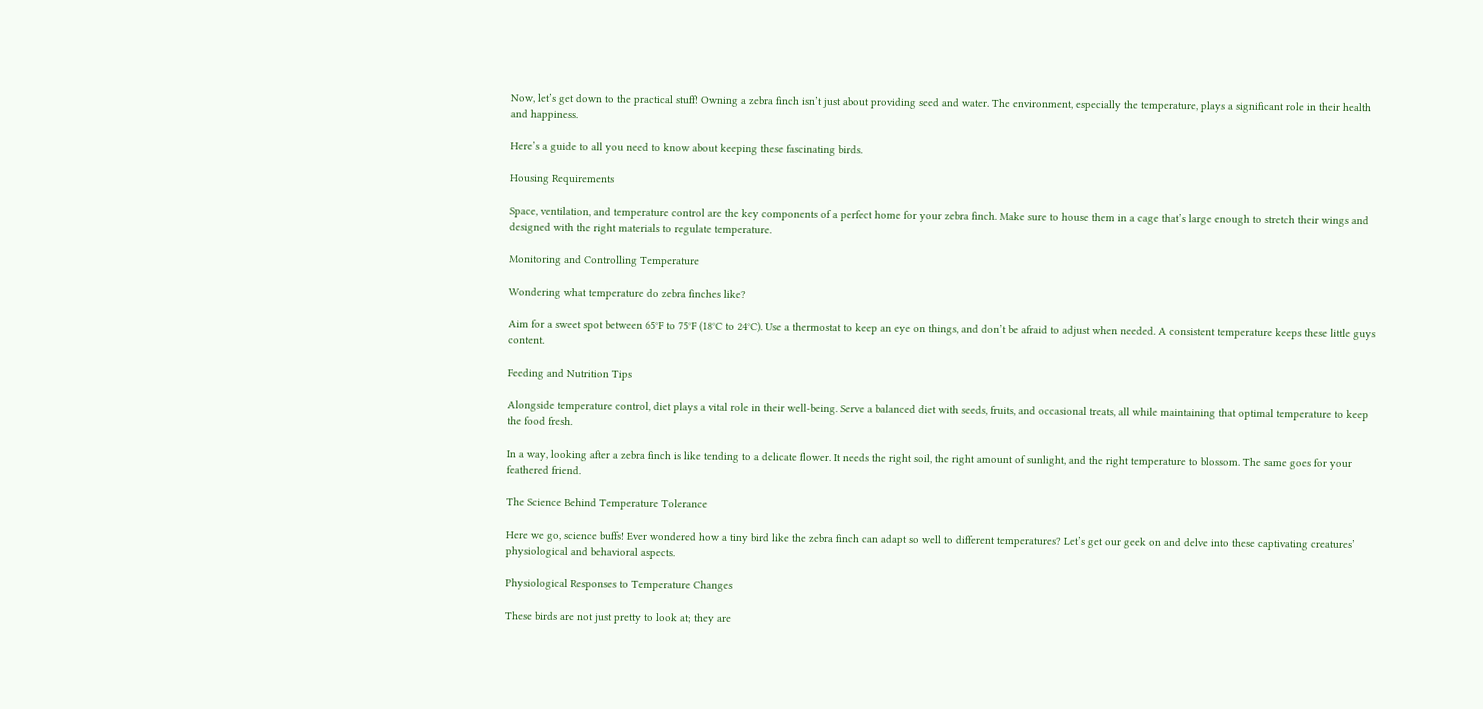Now, let’s get down to the practical stuff! Owning a zebra finch isn’t just about providing seed and water. The environment, especially the temperature, plays a significant role in their health and happiness.

Here’s a guide to all you need to know about keeping these fascinating birds.

Housing Requirements

Space, ventilation, and temperature control are the key components of a perfect home for your zebra finch. Make sure to house them in a cage that’s large enough to stretch their wings and designed with the right materials to regulate temperature.

Monitoring and Controlling Temperature

Wondering what temperature do zebra finches like?

Aim for a sweet spot between 65°F to 75°F (18°C to 24°C). Use a thermostat to keep an eye on things, and don’t be afraid to adjust when needed. A consistent temperature keeps these little guys content.

Feeding and Nutrition Tips

Alongside temperature control, diet plays a vital role in their well-being. Serve a balanced diet with seeds, fruits, and occasional treats, all while maintaining that optimal temperature to keep the food fresh.

In a way, looking after a zebra finch is like tending to a delicate flower. It needs the right soil, the right amount of sunlight, and the right temperature to blossom. The same goes for your feathered friend.

The Science Behind Temperature Tolerance

Here we go, science buffs! Ever wondered how a tiny bird like the zebra finch can adapt so well to different temperatures? Let’s get our geek on and delve into these captivating creatures’ physiological and behavioral aspects.

Physiological Responses to Temperature Changes

These birds are not just pretty to look at; they are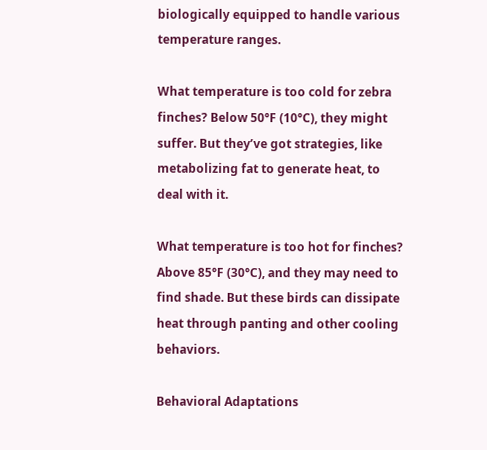biologically equipped to handle various temperature ranges.

What temperature is too cold for zebra finches? Below 50°F (10°C), they might suffer. But they’ve got strategies, like metabolizing fat to generate heat, to deal with it.

What temperature is too hot for finches? Above 85°F (30°C), and they may need to find shade. But these birds can dissipate heat through panting and other cooling behaviors.

Behavioral Adaptations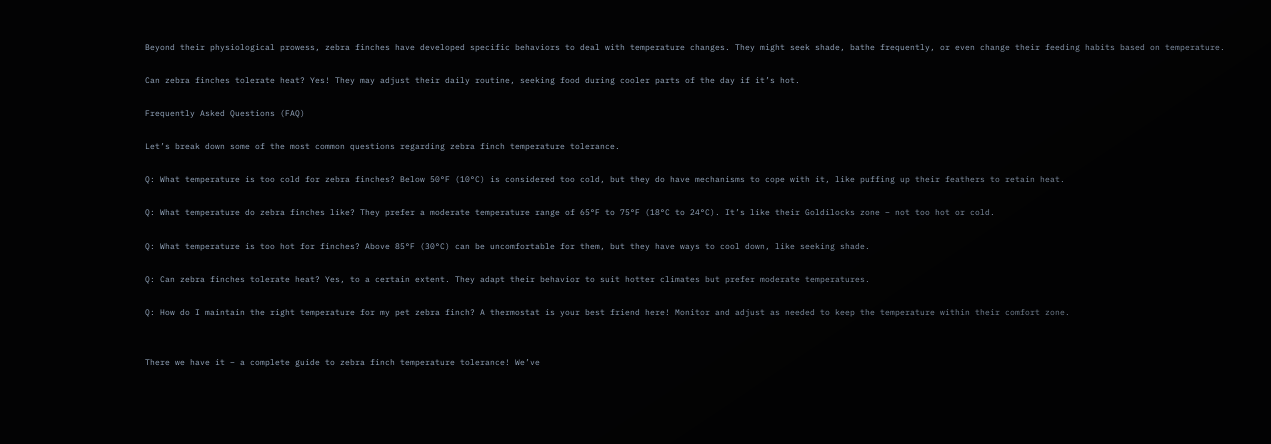Beyond their physiological prowess, zebra finches have developed specific behaviors to deal with temperature changes. They might seek shade, bathe frequently, or even change their feeding habits based on temperature.

Can zebra finches tolerate heat? Yes! They may adjust their daily routine, seeking food during cooler parts of the day if it’s hot.

Frequently Asked Questions (FAQ)

Let’s break down some of the most common questions regarding zebra finch temperature tolerance.

Q: What temperature is too cold for zebra finches? Below 50°F (10°C) is considered too cold, but they do have mechanisms to cope with it, like puffing up their feathers to retain heat.

Q: What temperature do zebra finches like? They prefer a moderate temperature range of 65°F to 75°F (18°C to 24°C). It’s like their Goldilocks zone – not too hot or cold.

Q: What temperature is too hot for finches? Above 85°F (30°C) can be uncomfortable for them, but they have ways to cool down, like seeking shade.

Q: Can zebra finches tolerate heat? Yes, to a certain extent. They adapt their behavior to suit hotter climates but prefer moderate temperatures.

Q: How do I maintain the right temperature for my pet zebra finch? A thermostat is your best friend here! Monitor and adjust as needed to keep the temperature within their comfort zone.


There we have it – a complete guide to zebra finch temperature tolerance! We’ve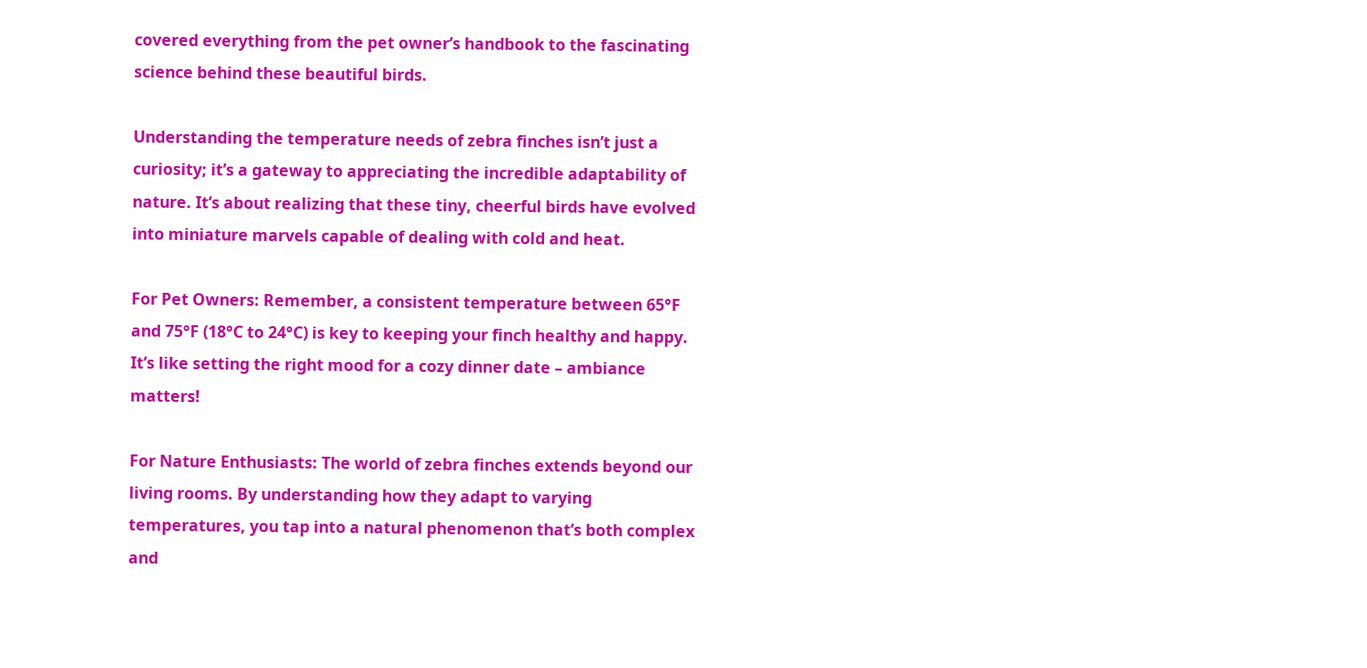covered everything from the pet owner’s handbook to the fascinating science behind these beautiful birds.

Understanding the temperature needs of zebra finches isn’t just a curiosity; it’s a gateway to appreciating the incredible adaptability of nature. It’s about realizing that these tiny, cheerful birds have evolved into miniature marvels capable of dealing with cold and heat.

For Pet Owners: Remember, a consistent temperature between 65°F and 75°F (18°C to 24°C) is key to keeping your finch healthy and happy. It’s like setting the right mood for a cozy dinner date – ambiance matters!

For Nature Enthusiasts: The world of zebra finches extends beyond our living rooms. By understanding how they adapt to varying temperatures, you tap into a natural phenomenon that’s both complex and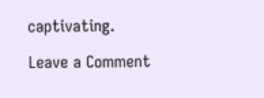captivating.

Leave a Comment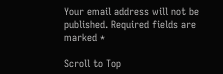Your email address will not be published. Required fields are marked *

Scroll to Top